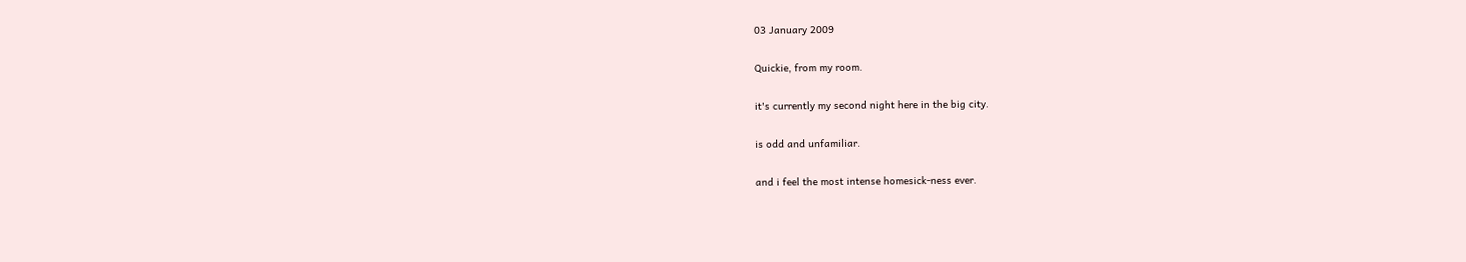03 January 2009

Quickie, from my room.

it's currently my second night here in the big city.

is odd and unfamiliar.

and i feel the most intense homesick-ness ever.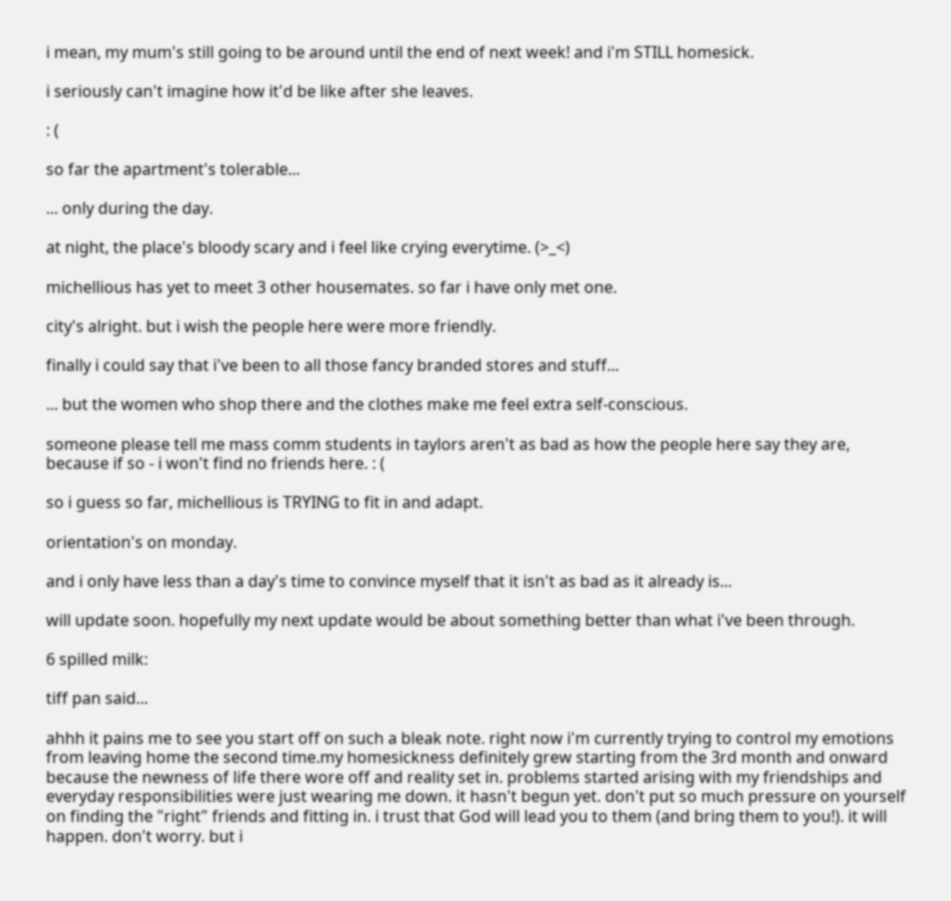i mean, my mum's still going to be around until the end of next week! and i'm STILL homesick.

i seriously can't imagine how it'd be like after she leaves.

: (

so far the apartment's tolerable...

... only during the day.

at night, the place's bloody scary and i feel like crying everytime. (>_<)

michellious has yet to meet 3 other housemates. so far i have only met one.

city's alright. but i wish the people here were more friendly.

finally i could say that i've been to all those fancy branded stores and stuff...

... but the women who shop there and the clothes make me feel extra self-conscious.

someone please tell me mass comm students in taylors aren't as bad as how the people here say they are, because if so - i won't find no friends here. : (

so i guess so far, michellious is TRYING to fit in and adapt.

orientation's on monday.

and i only have less than a day's time to convince myself that it isn't as bad as it already is...

will update soon. hopefully my next update would be about something better than what i've been through.

6 spilled milk:

tiff pan said...

ahhh it pains me to see you start off on such a bleak note. right now i'm currently trying to control my emotions from leaving home the second time.my homesickness definitely grew starting from the 3rd month and onward because the newness of life there wore off and reality set in. problems started arising with my friendships and everyday responsibilities were just wearing me down. it hasn't begun yet. don't put so much pressure on yourself on finding the "right" friends and fitting in. i trust that God will lead you to them (and bring them to you!). it will happen. don't worry. but i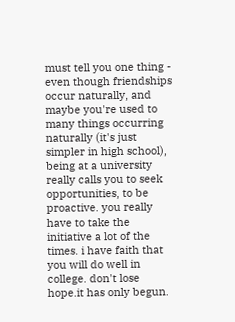must tell you one thing - even though friendships occur naturally, and maybe you're used to many things occurring naturally (it's just simpler in high school), being at a university really calls you to seek opportunities, to be proactive. you really have to take the initiative a lot of the times. i have faith that you will do well in college. don't lose hope.it has only begun.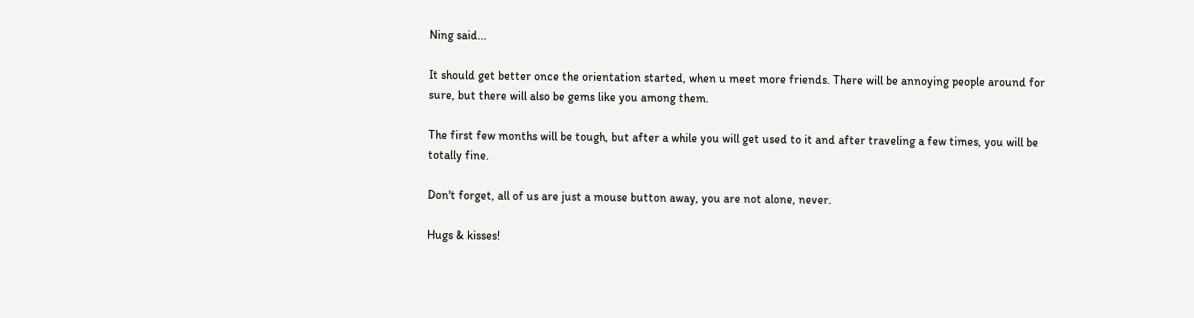Ning said...

It should get better once the orientation started, when u meet more friends. There will be annoying people around for sure, but there will also be gems like you among them.

The first few months will be tough, but after a while you will get used to it and after traveling a few times, you will be totally fine.

Don't forget, all of us are just a mouse button away, you are not alone, never.

Hugs & kisses!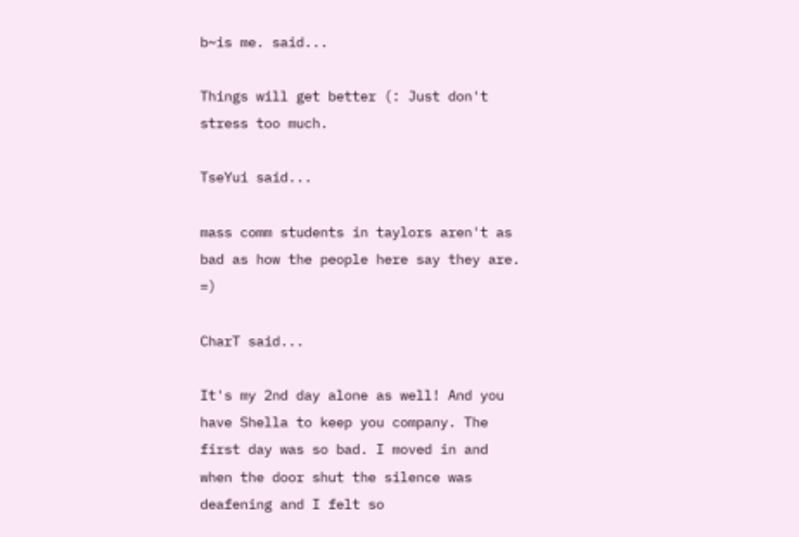b~is me. said...

Things will get better (: Just don't stress too much.

TseYui said...

mass comm students in taylors aren't as bad as how the people here say they are. =)

CharT said...

It's my 2nd day alone as well! And you have Shella to keep you company. The first day was so bad. I moved in and when the door shut the silence was deafening and I felt so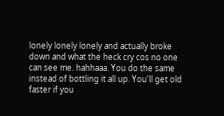lonely lonely lonely and actually broke down and what the heck cry cos no one can see me. hahhaaa. You do the same instead of bottling it all up. You'll get old faster if you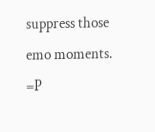suppress those emo moments. =P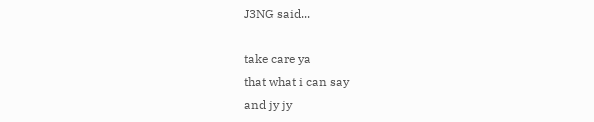J3NG said...

take care ya
that what i can say
and jy jy